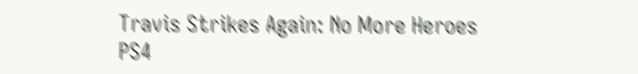Travis Strikes Again: No More Heroes PS4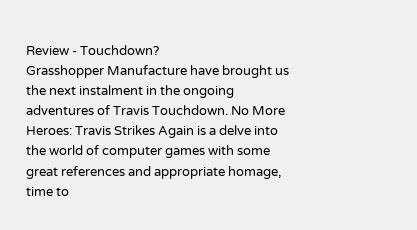Review - Touchdown?
Grasshopper Manufacture have brought us the next instalment in the ongoing adventures of Travis Touchdown. No More Heroes: Travis Strikes Again is a delve into the world of computer games with some great references and appropriate homage, time to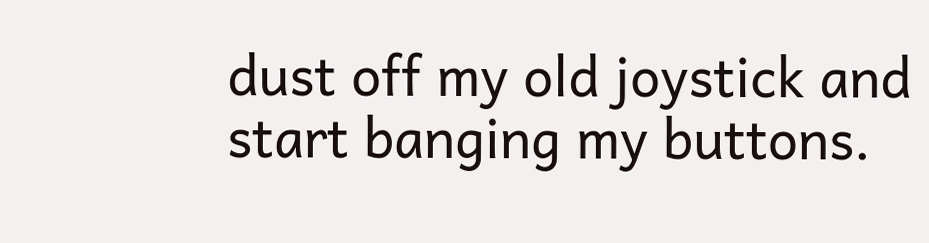dust off my old joystick and start banging my buttons.